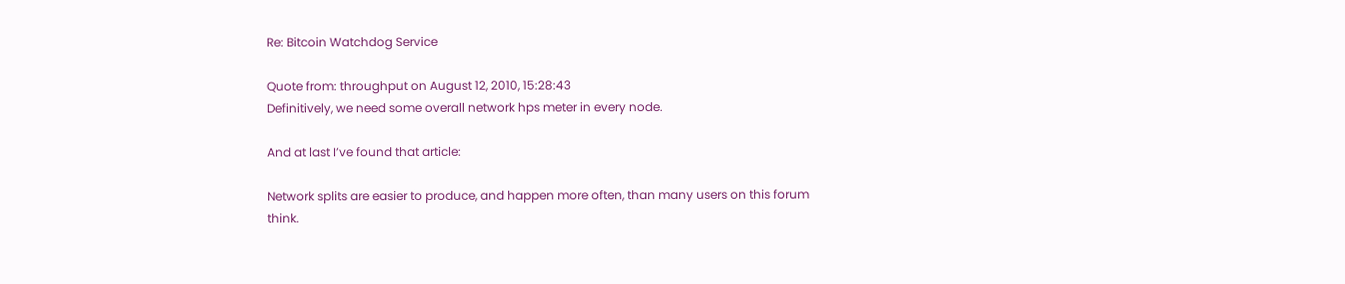Re: Bitcoin Watchdog Service

Quote from: throughput on August 12, 2010, 15:28:43
Definitively, we need some overall network hps meter in every node.

And at last I’ve found that article:

Network splits are easier to produce, and happen more often, than many users on this forum think.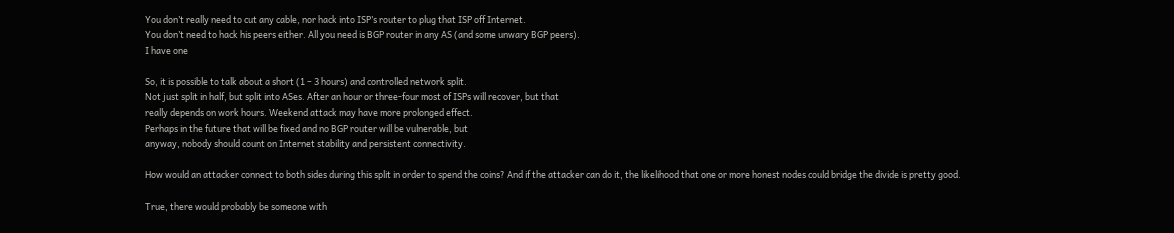You don’t really need to cut any cable, nor hack into ISP’s router to plug that ISP off Internet.
You don’t need to hack his peers either. All you need is BGP router in any AS (and some unwary BGP peers).
I have one

So, it is possible to talk about a short (1 – 3 hours) and controlled network split.
Not just split in half, but split into ASes. After an hour or three-four most of ISPs will recover, but that
really depends on work hours. Weekend attack may have more prolonged effect.
Perhaps in the future that will be fixed and no BGP router will be vulnerable, but
anyway, nobody should count on Internet stability and persistent connectivity.

How would an attacker connect to both sides during this split in order to spend the coins? And if the attacker can do it, the likelihood that one or more honest nodes could bridge the divide is pretty good.

True, there would probably be someone with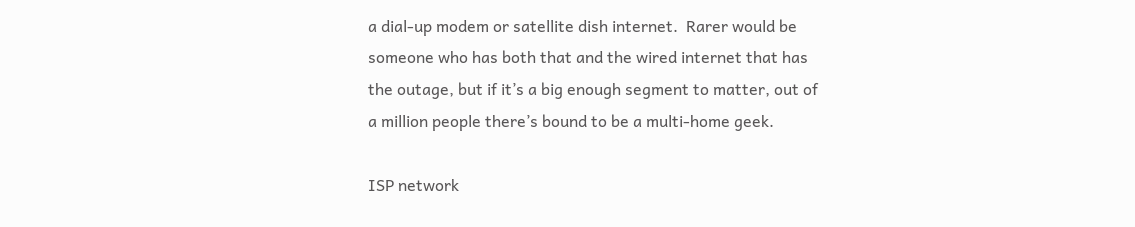a dial-up modem or satellite dish internet.  Rarer would be someone who has both that and the wired internet that has the outage, but if it’s a big enough segment to matter, out of a million people there’s bound to be a multi-home geek.

ISP network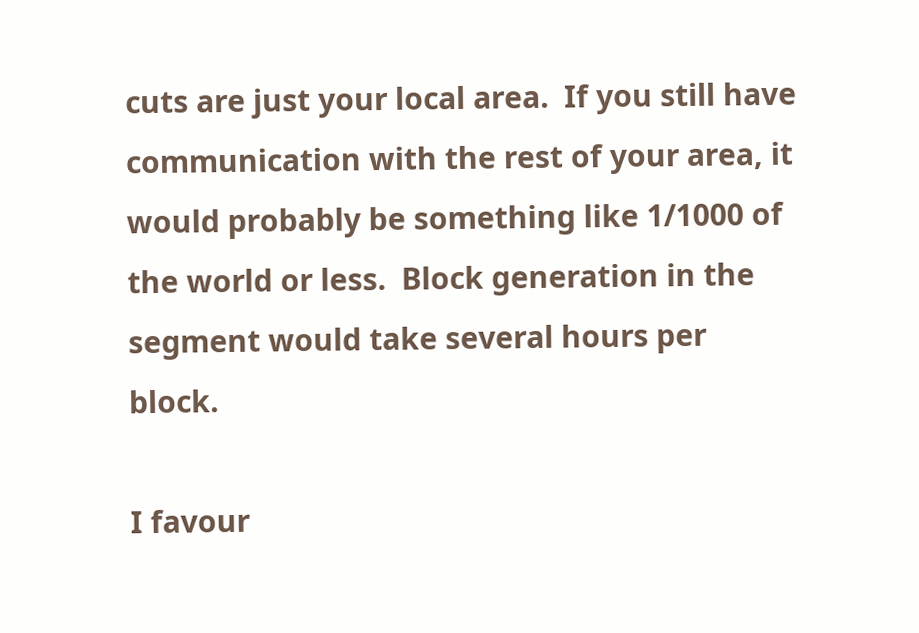cuts are just your local area.  If you still have communication with the rest of your area, it would probably be something like 1/1000 of the world or less.  Block generation in the segment would take several hours per block.

I favour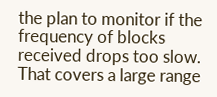the plan to monitor if the frequency of blocks received drops too slow.  That covers a large range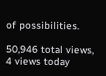of possibilities.

50,946 total views, 4 views today